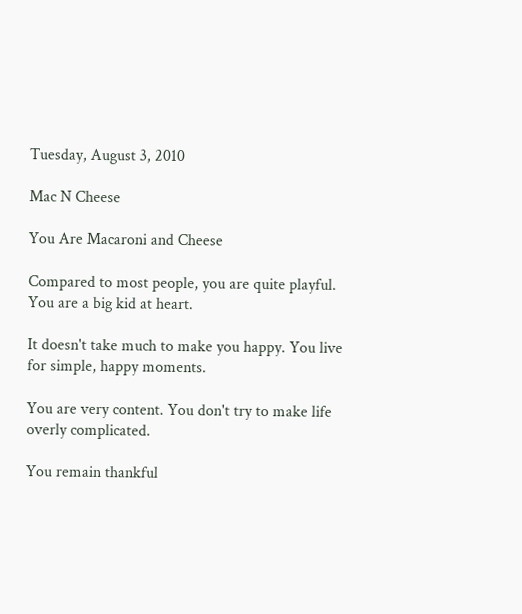Tuesday, August 3, 2010

Mac N Cheese

You Are Macaroni and Cheese

Compared to most people, you are quite playful. You are a big kid at heart.

It doesn't take much to make you happy. You live for simple, happy moments.

You are very content. You don't try to make life overly complicated.

You remain thankful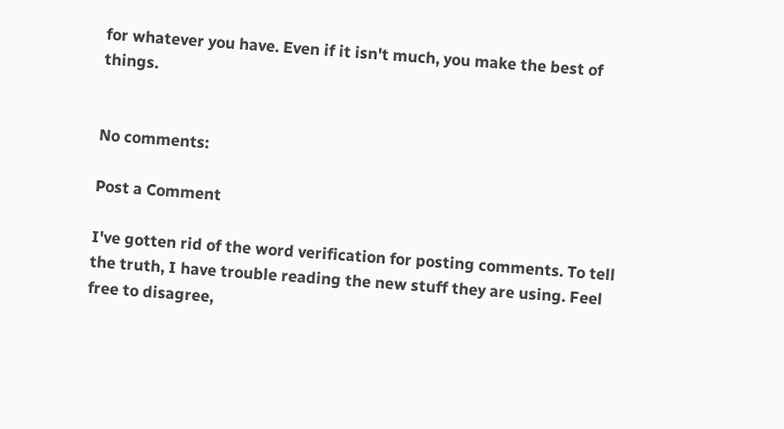for whatever you have. Even if it isn't much, you make the best of things.


No comments:

Post a Comment

I've gotten rid of the word verification for posting comments. To tell the truth, I have trouble reading the new stuff they are using. Feel free to disagree,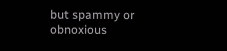but spammy or obnoxious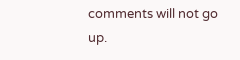comments will not go up.